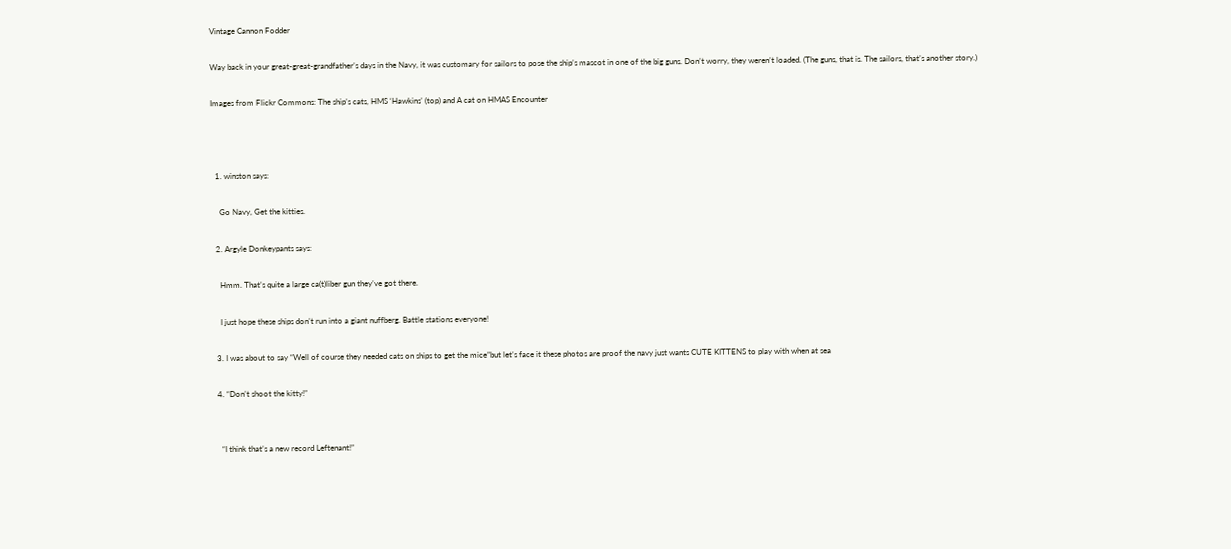Vintage Cannon Fodder

Way back in your great-great-grandfather’s days in the Navy, it was customary for sailors to pose the ship’s mascot in one of the big guns. Don’t worry, they weren’t loaded. (The guns, that is. The sailors, that’s another story.)

Images from Flickr Commons: The ship’s cats, HMS ‘Hawkins’ (top) and A cat on HMAS Encounter



  1. winston says:

    Go Navy, Get the kitties.

  2. Argyle Donkeypants says:

    Hmm. That’s quite a large ca(t)liber gun they’ve got there.

    I just hope these ships don’t run into a giant nuffberg. Battle stations everyone!

  3. I was about to say “Well of course they needed cats on ships to get the mice”but let’s face it these photos are proof the navy just wants CUTE KITTENS to play with when at sea

  4. “Don’t shoot the kitty!”


    “I think that’s a new record Leftenant!”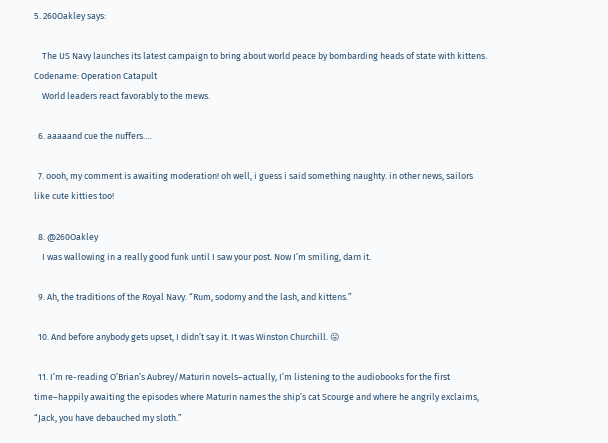5. 260Oakley says:

    The US Navy launches its latest campaign to bring about world peace by bombarding heads of state with kittens. Codename: Operation Catapult
    World leaders react favorably to the mews.

  6. aaaaand cue the nuffers….

  7. oooh, my comment is awaiting moderation! oh well, i guess i said something naughty. in other news, sailors like cute kitties too!

  8. @260Oakley
    I was wallowing in a really good funk until I saw your post. Now I’m smiling, darn it.

  9. Ah, the traditions of the Royal Navy. “Rum, sodomy and the lash, and kittens.”

  10. And before anybody gets upset, I didn’t say it. It was Winston Churchill. 😛

  11. I’m re-reading O’Brian’s Aubrey/Maturin novels–actually, I’m listening to the audiobooks for the first time–happily awaiting the episodes where Maturin names the ship’s cat Scourge and where he angrily exclaims, “Jack, you have debauched my sloth.”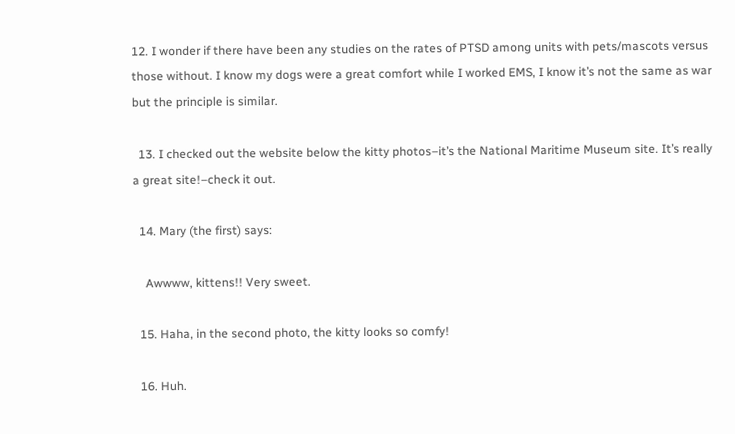12. I wonder if there have been any studies on the rates of PTSD among units with pets/mascots versus those without. I know my dogs were a great comfort while I worked EMS, I know it’s not the same as war but the principle is similar.

  13. I checked out the website below the kitty photos–it’s the National Maritime Museum site. It’s really a great site!–check it out.

  14. Mary (the first) says:

    Awwww, kittens!! Very sweet.

  15. Haha, in the second photo, the kitty looks so comfy!

  16. Huh.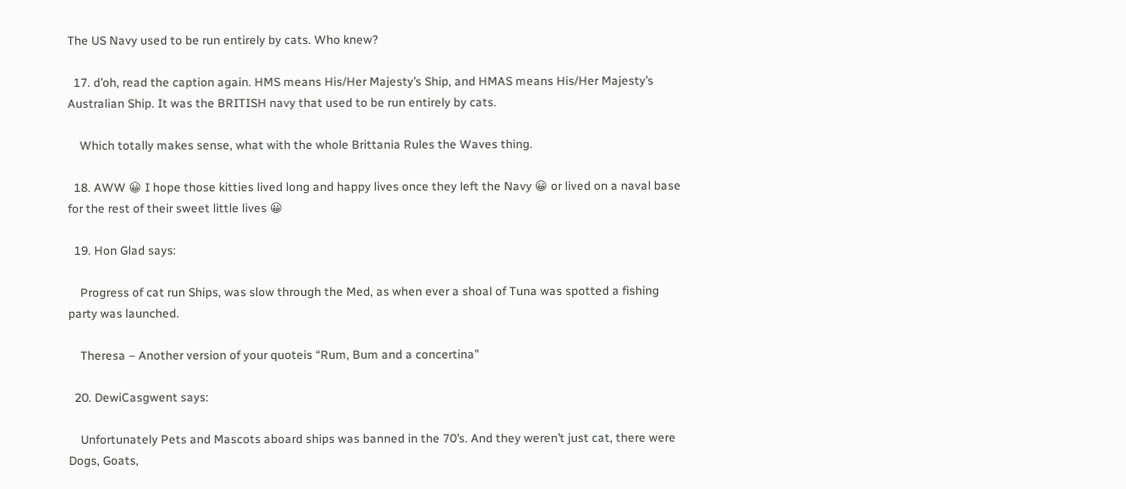The US Navy used to be run entirely by cats. Who knew?

  17. d’oh, read the caption again. HMS means His/Her Majesty’s Ship, and HMAS means His/Her Majesty’s Australian Ship. It was the BRITISH navy that used to be run entirely by cats.

    Which totally makes sense, what with the whole Brittania Rules the Waves thing.

  18. AWW 😀 I hope those kitties lived long and happy lives once they left the Navy 😀 or lived on a naval base for the rest of their sweet little lives 😀

  19. Hon Glad says:

    Progress of cat run Ships, was slow through the Med, as when ever a shoal of Tuna was spotted a fishing party was launched.

    Theresa – Another version of your quoteis “Rum, Bum and a concertina”

  20. DewiCasgwent says:

    Unfortunately Pets and Mascots aboard ships was banned in the 70’s. And they weren’t just cat, there were Dogs, Goats,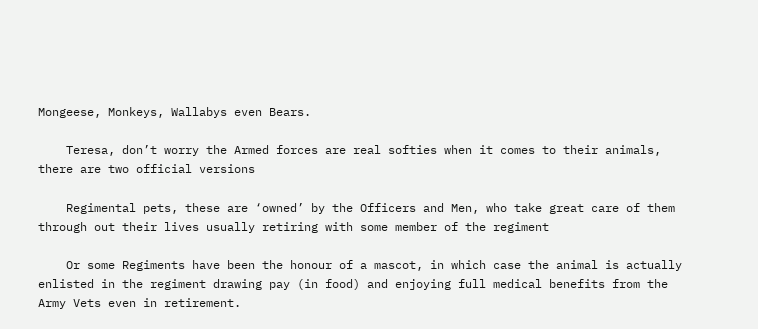Mongeese, Monkeys, Wallabys even Bears.

    Teresa, don’t worry the Armed forces are real softies when it comes to their animals, there are two official versions

    Regimental pets, these are ‘owned’ by the Officers and Men, who take great care of them through out their lives usually retiring with some member of the regiment

    Or some Regiments have been the honour of a mascot, in which case the animal is actually enlisted in the regiment drawing pay (in food) and enjoying full medical benefits from the Army Vets even in retirement.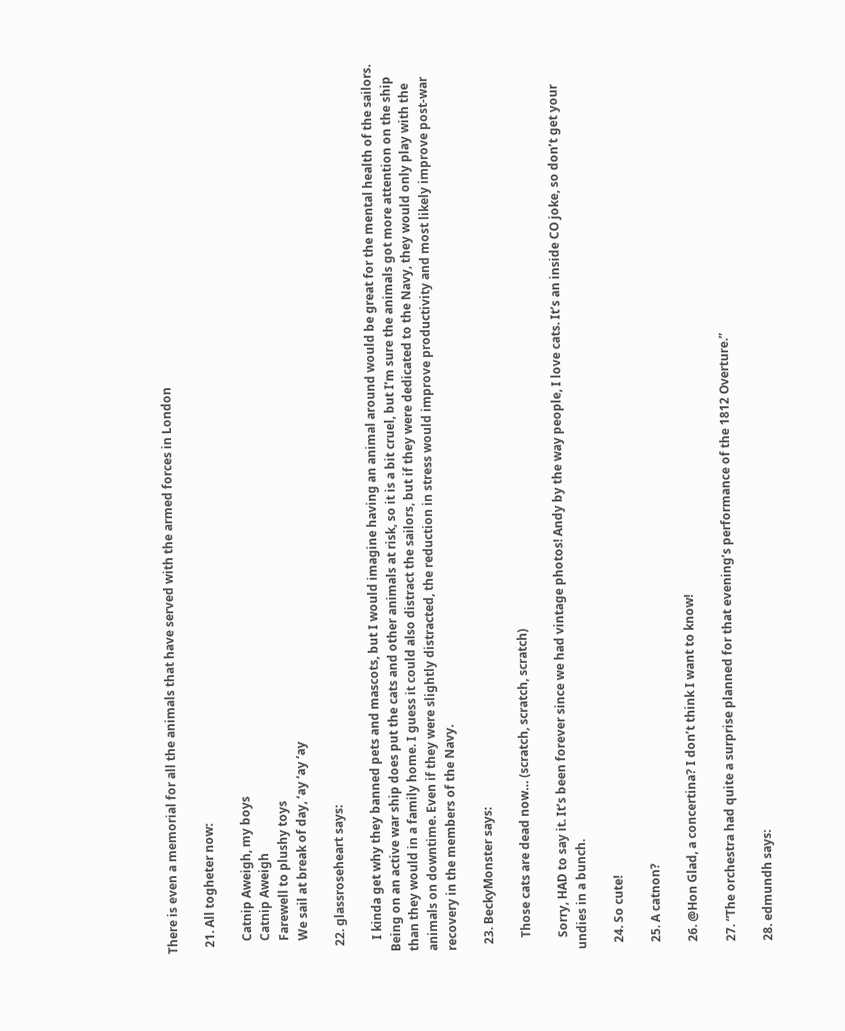There is even a memorial for all the animals that have served with the armed forces in London

  21. All togheter now:

    Catnip Aweigh, my boys
    Catnip Aweigh
    Farewell to plushy toys
    We sail at break of day, ‘ay ‘ay ‘ay

  22. glassroseheart says:

    I kinda get why they banned pets and mascots, but I would imagine having an animal around would be great for the mental health of the sailors. Being on an active war ship does put the cats and other animals at risk, so it is a bit cruel, but I’m sure the animals got more attention on the ship than they would in a family home. I guess it could also distract the sailors, but if they were dedicated to the Navy, they would only play with the animals on downtime. Even if they were slightly distracted, the reduction in stress would improve productivity and most likely improve post-war recovery in the members of the Navy.

  23. BeckyMonster says:

    Those cats are dead now… (scratch, scratch, scratch)

    Sorry, HAD to say it. It’s been forever since we had vintage photos! Andy by the way people, I love cats. It’s an inside CO joke, so don’t get your undies in a bunch.

  24. So cute!

  25. A catnon?

  26. @Hon Glad, a concertina? I don’t think I want to know!

  27. “The orchestra had quite a surprise planned for that evening’s performance of the 1812 Overture.”

  28. edmundh says: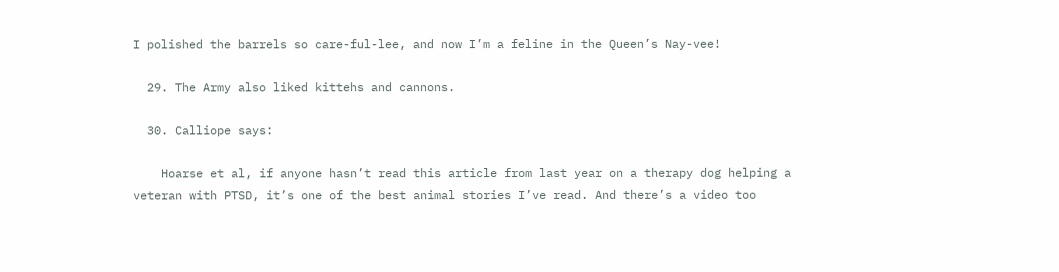I polished the barrels so care-ful-lee, and now I’m a feline in the Queen’s Nay-vee!

  29. The Army also liked kittehs and cannons.

  30. Calliope says:

    Hoarse et al, if anyone hasn’t read this article from last year on a therapy dog helping a veteran with PTSD, it’s one of the best animal stories I’ve read. And there’s a video too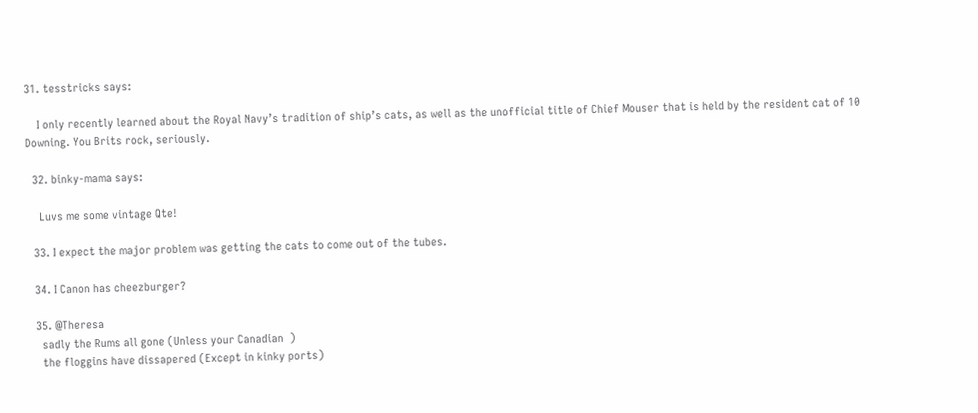31. tesstricks says:

    I only recently learned about the Royal Navy’s tradition of ship’s cats, as well as the unofficial title of Chief Mouser that is held by the resident cat of 10 Downing. You Brits rock, seriously.

  32. binky-mama says:

    Luvs me some vintage Qte!

  33. I expect the major problem was getting the cats to come out of the tubes.

  34. I Canon has cheezburger?

  35. @Theresa
    sadly the Rums all gone (Unless your Canadian  )
    the floggins have dissapered (Except in kinky ports)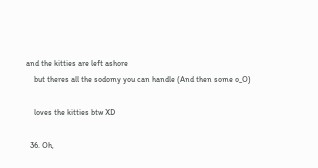and the kitties are left ashore
    but theres all the sodomy you can handle (And then some o_O)

    loves the kitties btw XD

  36. Oh,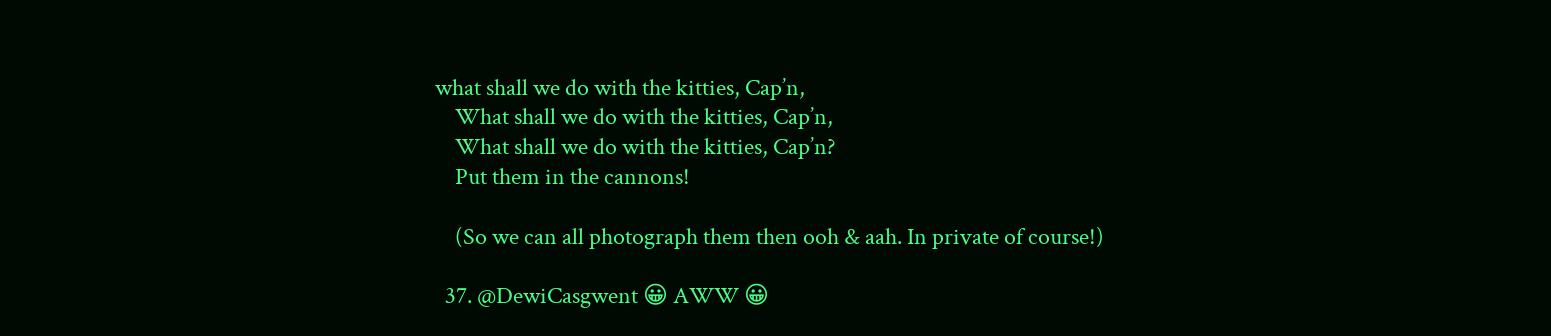what shall we do with the kitties, Cap’n,
    What shall we do with the kitties, Cap’n,
    What shall we do with the kitties, Cap’n?
    Put them in the cannons!

    (So we can all photograph them then ooh & aah. In private of course!)

  37. @DewiCasgwent 😀 AWW 😀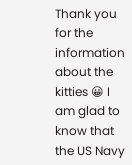Thank you for the information about the kitties 😀 I am glad to know that the US Navy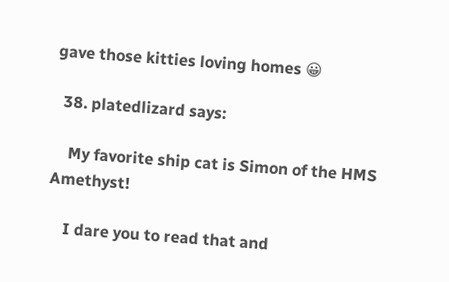gave those kitties loving homes 😀

  38. platedlizard says:

    My favorite ship cat is Simon of the HMS Amethyst!

    I dare you to read that and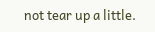not tear up a little.